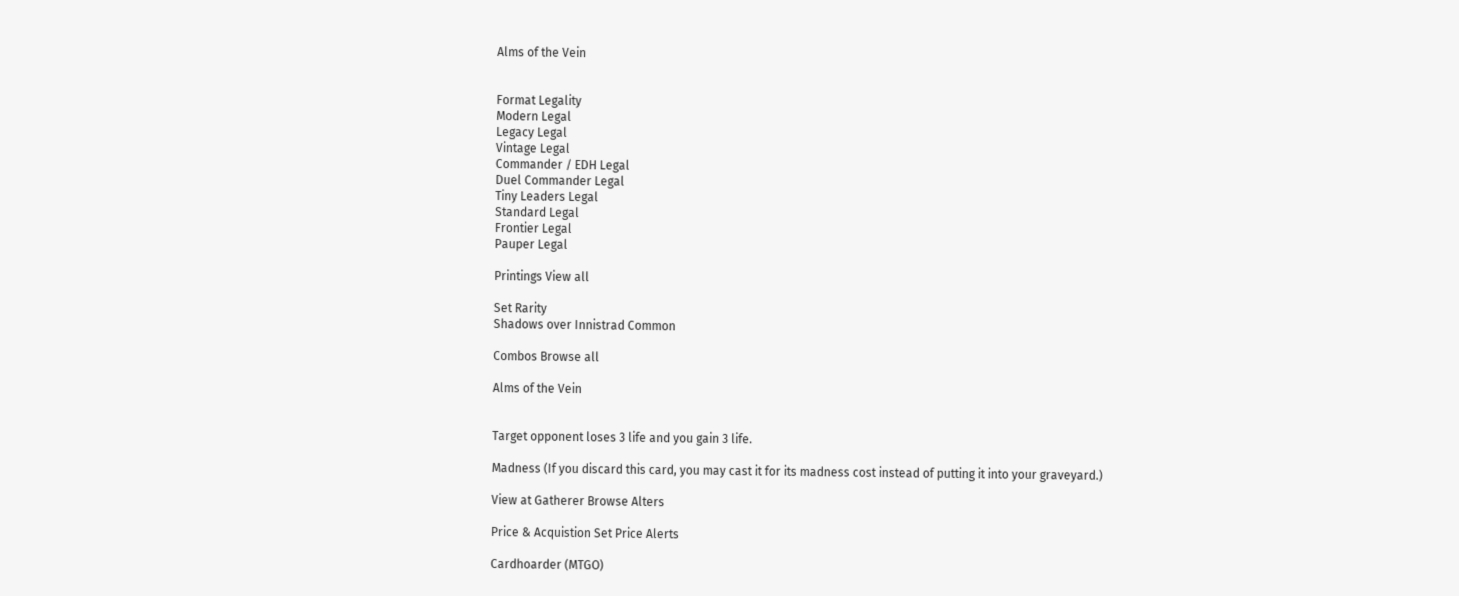Alms of the Vein


Format Legality
Modern Legal
Legacy Legal
Vintage Legal
Commander / EDH Legal
Duel Commander Legal
Tiny Leaders Legal
Standard Legal
Frontier Legal
Pauper Legal

Printings View all

Set Rarity
Shadows over Innistrad Common

Combos Browse all

Alms of the Vein


Target opponent loses 3 life and you gain 3 life.

Madness (If you discard this card, you may cast it for its madness cost instead of putting it into your graveyard.)

View at Gatherer Browse Alters

Price & Acquistion Set Price Alerts

Cardhoarder (MTGO)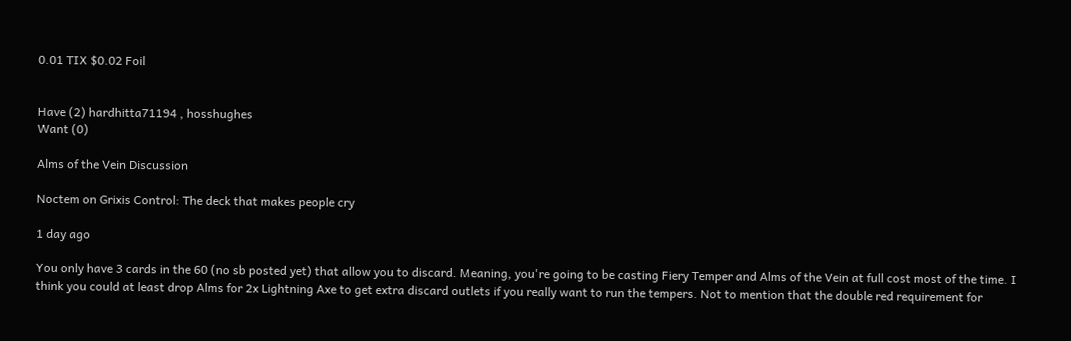0.01 TIX $0.02 Foil


Have (2) hardhitta71194 , hosshughes
Want (0)

Alms of the Vein Discussion

Noctem on Grixis Control: The deck that makes people cry

1 day ago

You only have 3 cards in the 60 (no sb posted yet) that allow you to discard. Meaning, you're going to be casting Fiery Temper and Alms of the Vein at full cost most of the time. I think you could at least drop Alms for 2x Lightning Axe to get extra discard outlets if you really want to run the tempers. Not to mention that the double red requirement for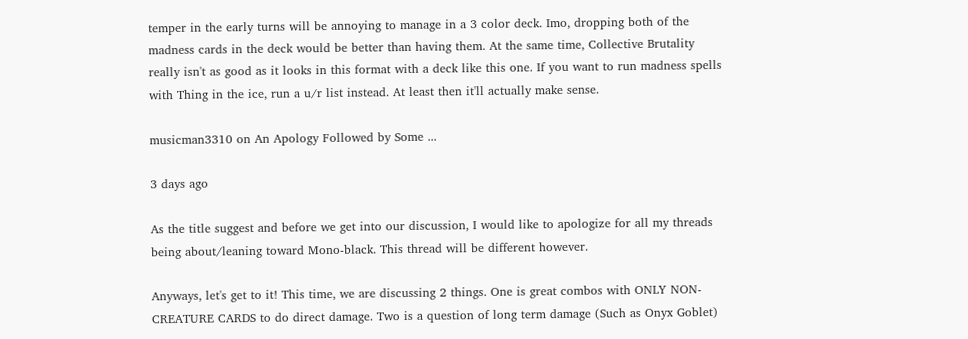temper in the early turns will be annoying to manage in a 3 color deck. Imo, dropping both of the madness cards in the deck would be better than having them. At the same time, Collective Brutality really isn't as good as it looks in this format with a deck like this one. If you want to run madness spells with Thing in the ice, run a u/r list instead. At least then it'll actually make sense.

musicman3310 on An Apology Followed by Some ...

3 days ago

As the title suggest and before we get into our discussion, I would like to apologize for all my threads being about/leaning toward Mono-black. This thread will be different however.

Anyways, let's get to it! This time, we are discussing 2 things. One is great combos with ONLY NON-CREATURE CARDS to do direct damage. Two is a question of long term damage (Such as Onyx Goblet)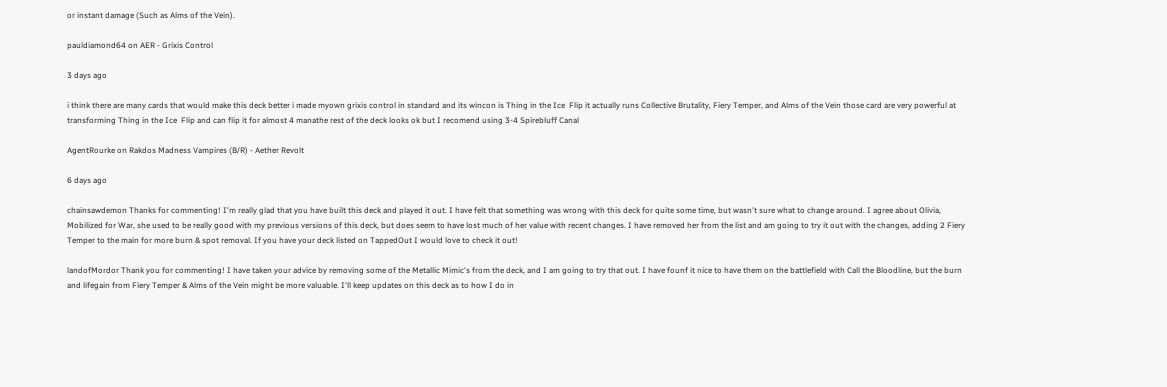or instant damage (Such as Alms of the Vein).

pauldiamond64 on AER - Grixis Control

3 days ago

i think there are many cards that would make this deck better i made myown grixis control in standard and its wincon is Thing in the Ice  Flip it actually runs Collective Brutality, Fiery Temper, and Alms of the Vein those card are very powerful at transforming Thing in the Ice  Flip and can flip it for almost 4 manathe rest of the deck looks ok but I recomend using 3-4 Spirebluff Canal

AgentRourke on Rakdos Madness Vampires (B/R) - Aether Revolt

6 days ago

chainsawdemon Thanks for commenting! I'm really glad that you have built this deck and played it out. I have felt that something was wrong with this deck for quite some time, but wasn't sure what to change around. I agree about Olivia, Mobilized for War, she used to be really good with my previous versions of this deck, but does seem to have lost much of her value with recent changes. I have removed her from the list and am going to try it out with the changes, adding 2 Fiery Temper to the main for more burn & spot removal. If you have your deck listed on TappedOut I would love to check it out!

landofMordor Thank you for commenting! I have taken your advice by removing some of the Metallic Mimic's from the deck, and I am going to try that out. I have founf it nice to have them on the battlefield with Call the Bloodline, but the burn and lifegain from Fiery Temper & Alms of the Vein might be more valuable. I'll keep updates on this deck as to how I do in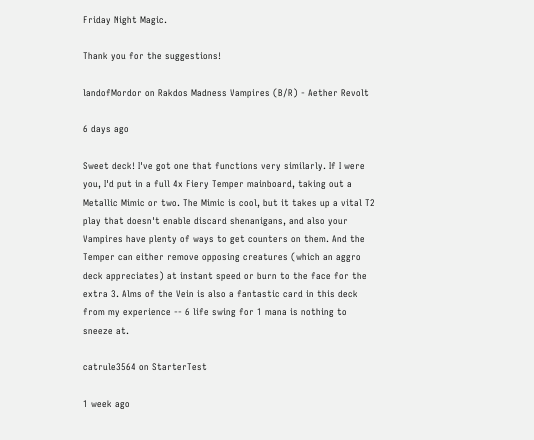Friday Night Magic.

Thank you for the suggestions!

landofMordor on Rakdos Madness Vampires (B/R) - Aether Revolt

6 days ago

Sweet deck! I've got one that functions very similarly. If I were you, I'd put in a full 4x Fiery Temper mainboard, taking out a Metallic Mimic or two. The Mimic is cool, but it takes up a vital T2 play that doesn't enable discard shenanigans, and also your Vampires have plenty of ways to get counters on them. And the Temper can either remove opposing creatures (which an aggro deck appreciates) at instant speed or burn to the face for the extra 3. Alms of the Vein is also a fantastic card in this deck from my experience -- 6 life swing for 1 mana is nothing to sneeze at.

catrule3564 on StarterTest

1 week ago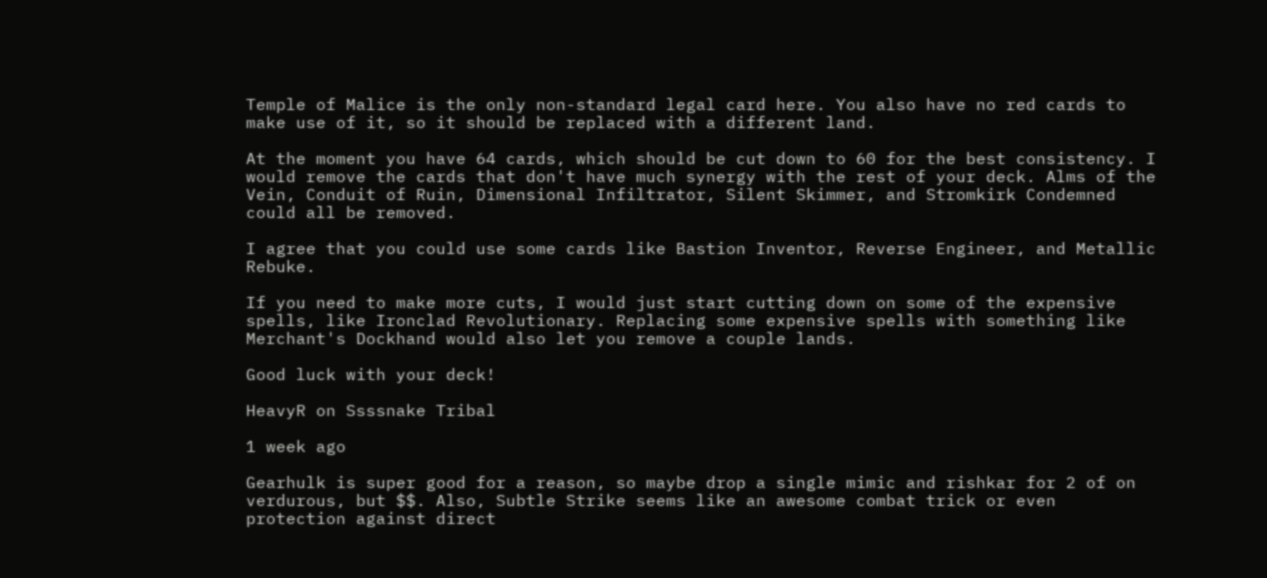Temple of Malice is the only non-standard legal card here. You also have no red cards to make use of it, so it should be replaced with a different land.

At the moment you have 64 cards, which should be cut down to 60 for the best consistency. I would remove the cards that don't have much synergy with the rest of your deck. Alms of the Vein, Conduit of Ruin, Dimensional Infiltrator, Silent Skimmer, and Stromkirk Condemned could all be removed.

I agree that you could use some cards like Bastion Inventor, Reverse Engineer, and Metallic Rebuke.

If you need to make more cuts, I would just start cutting down on some of the expensive spells, like Ironclad Revolutionary. Replacing some expensive spells with something like Merchant's Dockhand would also let you remove a couple lands.

Good luck with your deck!

HeavyR on Ssssnake Tribal

1 week ago

Gearhulk is super good for a reason, so maybe drop a single mimic and rishkar for 2 of on verdurous, but $$. Also, Subtle Strike seems like an awesome combat trick or even protection against direct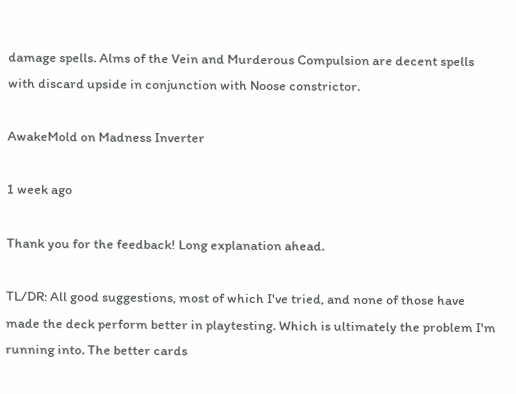damage spells. Alms of the Vein and Murderous Compulsion are decent spells with discard upside in conjunction with Noose constrictor.

AwakeMold on Madness Inverter

1 week ago

Thank you for the feedback! Long explanation ahead.

TL/DR: All good suggestions, most of which I've tried, and none of those have made the deck perform better in playtesting. Which is ultimately the problem I'm running into. The better cards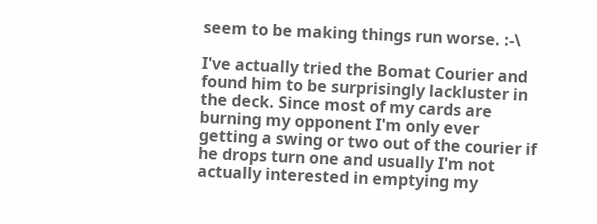seem to be making things run worse. :-\

I've actually tried the Bomat Courier and found him to be surprisingly lackluster in the deck. Since most of my cards are burning my opponent I'm only ever getting a swing or two out of the courier if he drops turn one and usually I'm not actually interested in emptying my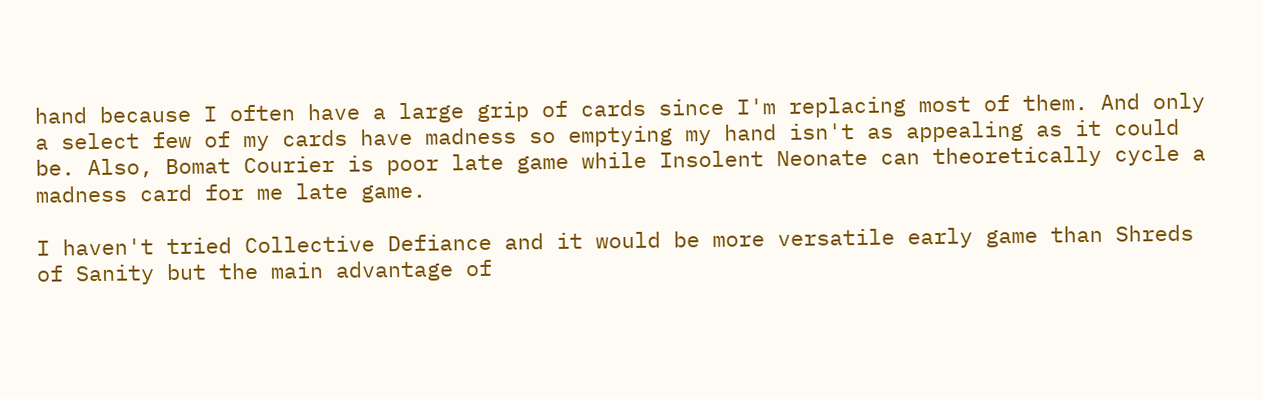hand because I often have a large grip of cards since I'm replacing most of them. And only a select few of my cards have madness so emptying my hand isn't as appealing as it could be. Also, Bomat Courier is poor late game while Insolent Neonate can theoretically cycle a madness card for me late game.

I haven't tried Collective Defiance and it would be more versatile early game than Shreds of Sanity but the main advantage of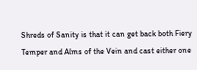Shreds of Sanity is that it can get back both Fiery Temper and Alms of the Vein and cast either one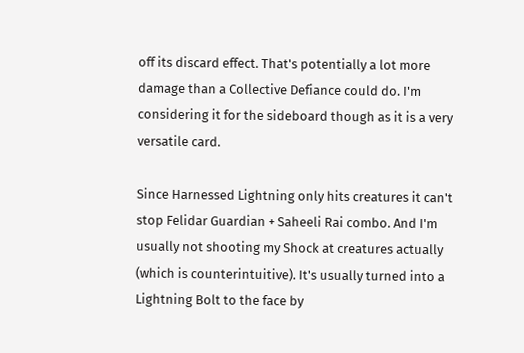off its discard effect. That's potentially a lot more damage than a Collective Defiance could do. I'm considering it for the sideboard though as it is a very versatile card.

Since Harnessed Lightning only hits creatures it can't stop Felidar Guardian + Saheeli Rai combo. And I'm usually not shooting my Shock at creatures actually (which is counterintuitive). It's usually turned into a Lightning Bolt to the face by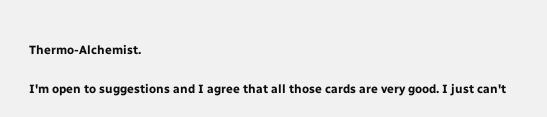Thermo-Alchemist.

I'm open to suggestions and I agree that all those cards are very good. I just can't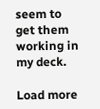seem to get them working in my deck.

Load more